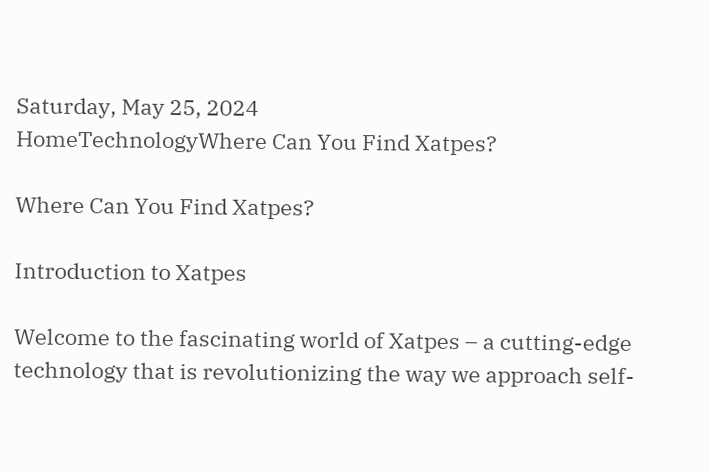Saturday, May 25, 2024
HomeTechnologyWhere Can You Find Xatpes?

Where Can You Find Xatpes?

Introduction to Xatpes

Welcome to the fascinating world of Xatpes – a cutting-edge technology that is revolutionizing the way we approach self-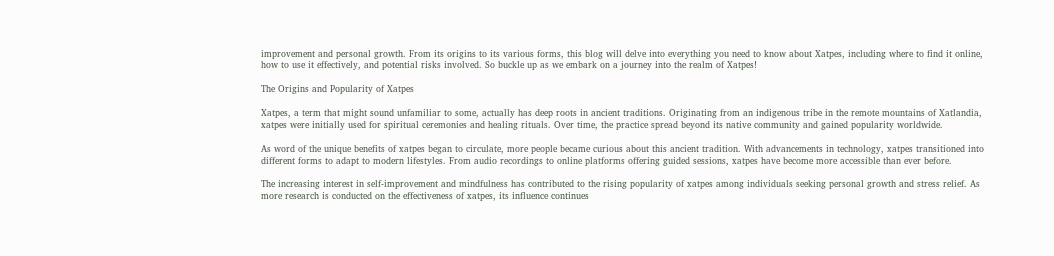improvement and personal growth. From its origins to its various forms, this blog will delve into everything you need to know about Xatpes, including where to find it online, how to use it effectively, and potential risks involved. So buckle up as we embark on a journey into the realm of Xatpes!

The Origins and Popularity of Xatpes

Xatpes, a term that might sound unfamiliar to some, actually has deep roots in ancient traditions. Originating from an indigenous tribe in the remote mountains of Xatlandia, xatpes were initially used for spiritual ceremonies and healing rituals. Over time, the practice spread beyond its native community and gained popularity worldwide.

As word of the unique benefits of xatpes began to circulate, more people became curious about this ancient tradition. With advancements in technology, xatpes transitioned into different forms to adapt to modern lifestyles. From audio recordings to online platforms offering guided sessions, xatpes have become more accessible than ever before.

The increasing interest in self-improvement and mindfulness has contributed to the rising popularity of xatpes among individuals seeking personal growth and stress relief. As more research is conducted on the effectiveness of xatpes, its influence continues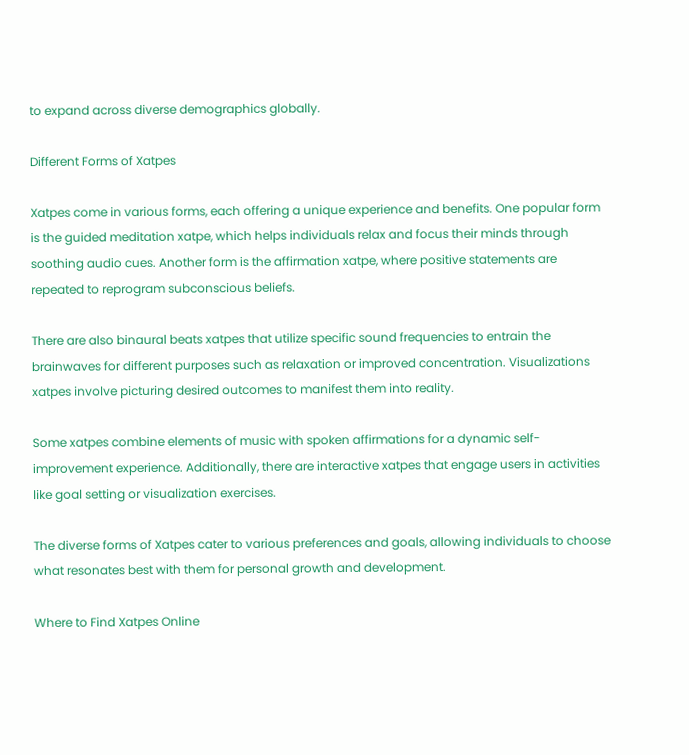to expand across diverse demographics globally.

Different Forms of Xatpes

Xatpes come in various forms, each offering a unique experience and benefits. One popular form is the guided meditation xatpe, which helps individuals relax and focus their minds through soothing audio cues. Another form is the affirmation xatpe, where positive statements are repeated to reprogram subconscious beliefs.

There are also binaural beats xatpes that utilize specific sound frequencies to entrain the brainwaves for different purposes such as relaxation or improved concentration. Visualizations xatpes involve picturing desired outcomes to manifest them into reality.

Some xatpes combine elements of music with spoken affirmations for a dynamic self-improvement experience. Additionally, there are interactive xatpes that engage users in activities like goal setting or visualization exercises.

The diverse forms of Xatpes cater to various preferences and goals, allowing individuals to choose what resonates best with them for personal growth and development.

Where to Find Xatpes Online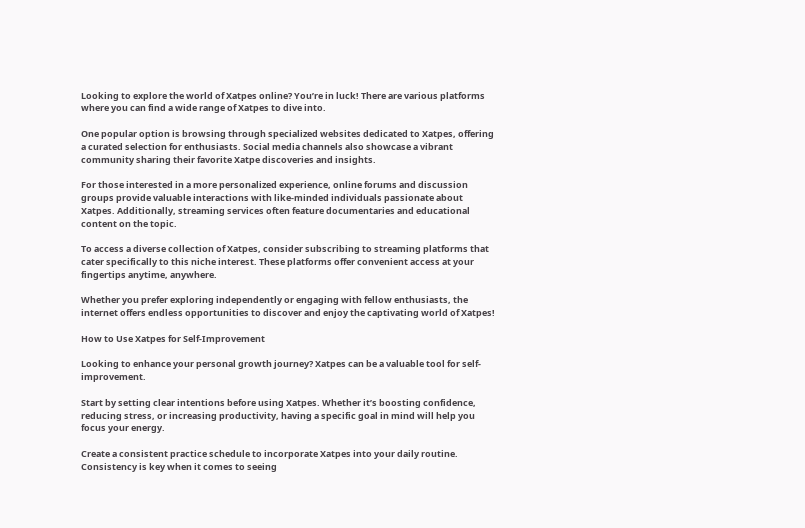Looking to explore the world of Xatpes online? You’re in luck! There are various platforms where you can find a wide range of Xatpes to dive into.

One popular option is browsing through specialized websites dedicated to Xatpes, offering a curated selection for enthusiasts. Social media channels also showcase a vibrant community sharing their favorite Xatpe discoveries and insights.

For those interested in a more personalized experience, online forums and discussion groups provide valuable interactions with like-minded individuals passionate about Xatpes. Additionally, streaming services often feature documentaries and educational content on the topic.

To access a diverse collection of Xatpes, consider subscribing to streaming platforms that cater specifically to this niche interest. These platforms offer convenient access at your fingertips anytime, anywhere.

Whether you prefer exploring independently or engaging with fellow enthusiasts, the internet offers endless opportunities to discover and enjoy the captivating world of Xatpes!

How to Use Xatpes for Self-Improvement

Looking to enhance your personal growth journey? Xatpes can be a valuable tool for self-improvement.

Start by setting clear intentions before using Xatpes. Whether it’s boosting confidence, reducing stress, or increasing productivity, having a specific goal in mind will help you focus your energy.

Create a consistent practice schedule to incorporate Xatpes into your daily routine. Consistency is key when it comes to seeing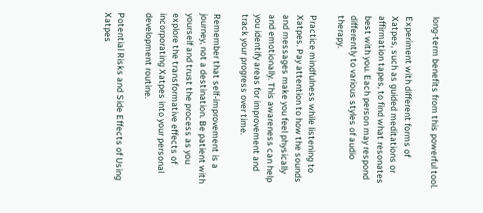long-term benefits from this powerful tool.

Experiment with different forms of Xatpes, such as guided meditations or affirmation tapes, to find what resonates best with you. Each person may respond differently to various styles of audio therapy.

Practice mindfulness while listening to Xatpes. Pay attention to how the sounds and messages make you feel physically and emotionally. This awareness can help you identify areas for improvement and track your progress over time.

Remember that self-improvement is a journey, not a destination. Be patient with yourself and trust the process as you explore the transformative effects of incorporating Xatpes into your personal development routine.

Potential Risks and Side Effects of Using Xatpes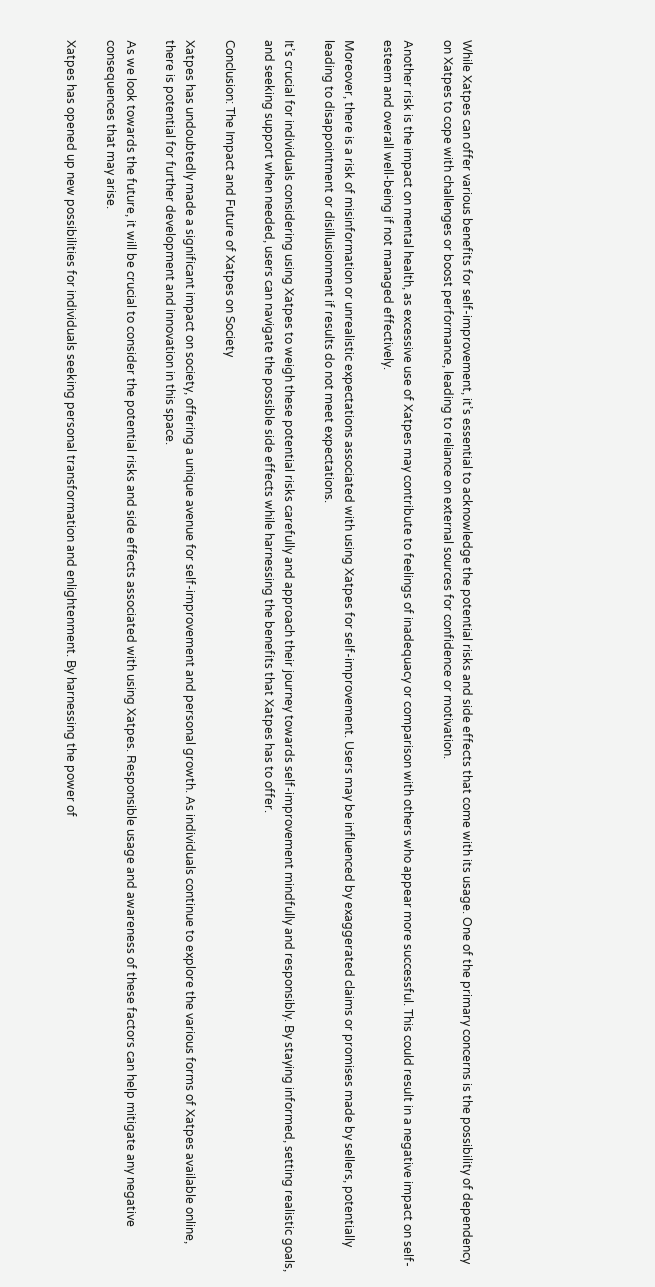While Xatpes can offer various benefits for self-improvement, it’s essential to acknowledge the potential risks and side effects that come with its usage. One of the primary concerns is the possibility of dependency on Xatpes to cope with challenges or boost performance, leading to reliance on external sources for confidence or motivation.

Another risk is the impact on mental health, as excessive use of Xatpes may contribute to feelings of inadequacy or comparison with others who appear more successful. This could result in a negative impact on self-esteem and overall well-being if not managed effectively.

Moreover, there is a risk of misinformation or unrealistic expectations associated with using Xatpes for self-improvement. Users may be influenced by exaggerated claims or promises made by sellers, potentially leading to disappointment or disillusionment if results do not meet expectations.

It’s crucial for individuals considering using Xatpes to weigh these potential risks carefully and approach their journey towards self-improvement mindfully and responsibly. By staying informed, setting realistic goals, and seeking support when needed, users can navigate the possible side effects while harnessing the benefits that Xatpes has to offer.

Conclusion: The Impact and Future of Xatpes on Society

Xatpes has undoubtedly made a significant impact on society, offering a unique avenue for self-improvement and personal growth. As individuals continue to explore the various forms of Xatpes available online, there is potential for further development and innovation in this space.

As we look towards the future, it will be crucial to consider the potential risks and side effects associated with using Xatpes. Responsible usage and awareness of these factors can help mitigate any negative consequences that may arise.

Xatpes has opened up new possibilities for individuals seeking personal transformation and enlightenment. By harnessing the power of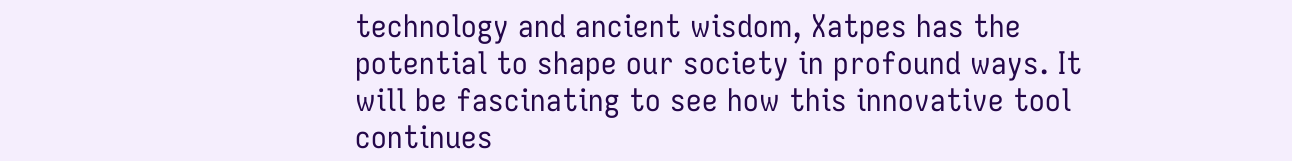technology and ancient wisdom, Xatpes has the potential to shape our society in profound ways. It will be fascinating to see how this innovative tool continues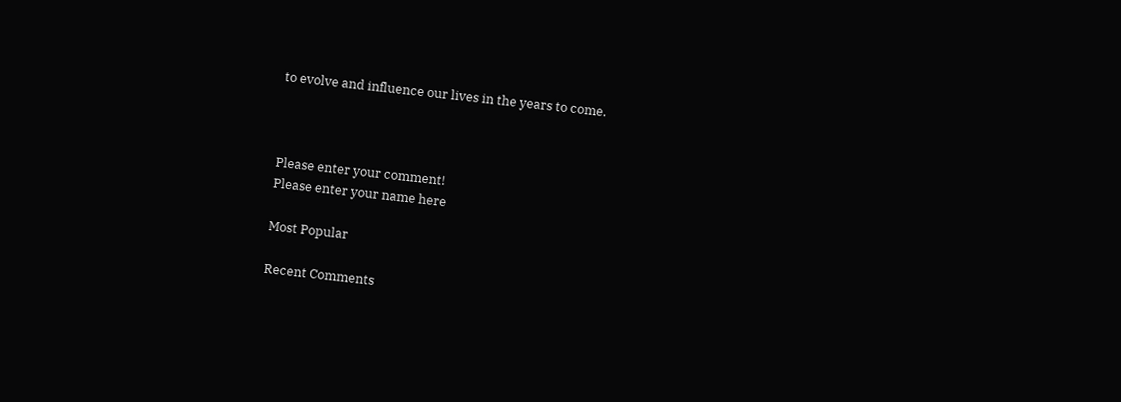to evolve and influence our lives in the years to come.



Please enter your comment!
Please enter your name here

Most Popular

Recent Comments